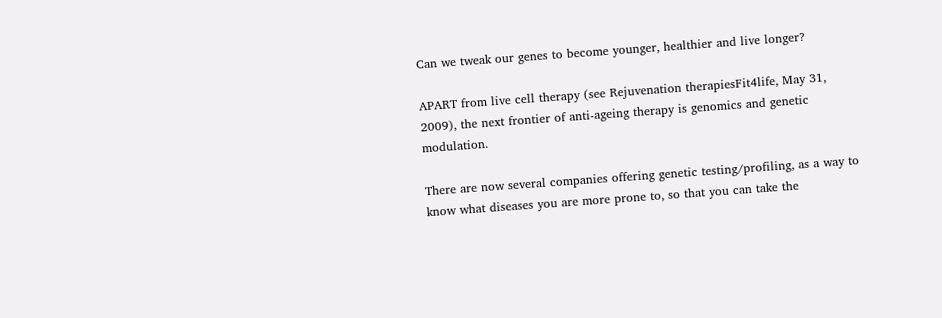Can we tweak our genes to become younger, healthier and live longer?

APART from live cell therapy (see Rejuvenation therapiesFit4life, May 31, 2009), the next frontier of anti-ageing therapy is genomics and genetic modulation.

There are now several companies offering genetic testing/profiling, as a way to know what diseases you are more prone to, so that you can take the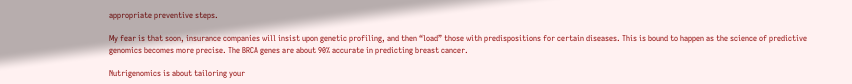appropriate preventive steps.

My fear is that soon, insurance companies will insist upon genetic profiling, and then “load” those with predispositions for certain diseases. This is bound to happen as the science of predictive genomics becomes more precise. The BRCA genes are about 90% accurate in predicting breast cancer.

Nutrigenomics is about tailoring your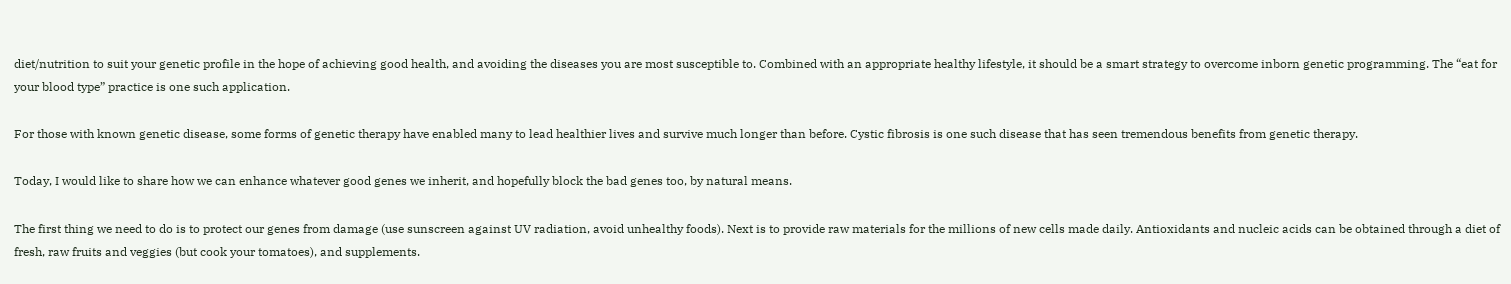diet/nutrition to suit your genetic profile in the hope of achieving good health, and avoiding the diseases you are most susceptible to. Combined with an appropriate healthy lifestyle, it should be a smart strategy to overcome inborn genetic programming. The “eat for your blood type” practice is one such application.

For those with known genetic disease, some forms of genetic therapy have enabled many to lead healthier lives and survive much longer than before. Cystic fibrosis is one such disease that has seen tremendous benefits from genetic therapy.

Today, I would like to share how we can enhance whatever good genes we inherit, and hopefully block the bad genes too, by natural means.

The first thing we need to do is to protect our genes from damage (use sunscreen against UV radiation, avoid unhealthy foods). Next is to provide raw materials for the millions of new cells made daily. Antioxidants and nucleic acids can be obtained through a diet of fresh, raw fruits and veggies (but cook your tomatoes), and supplements.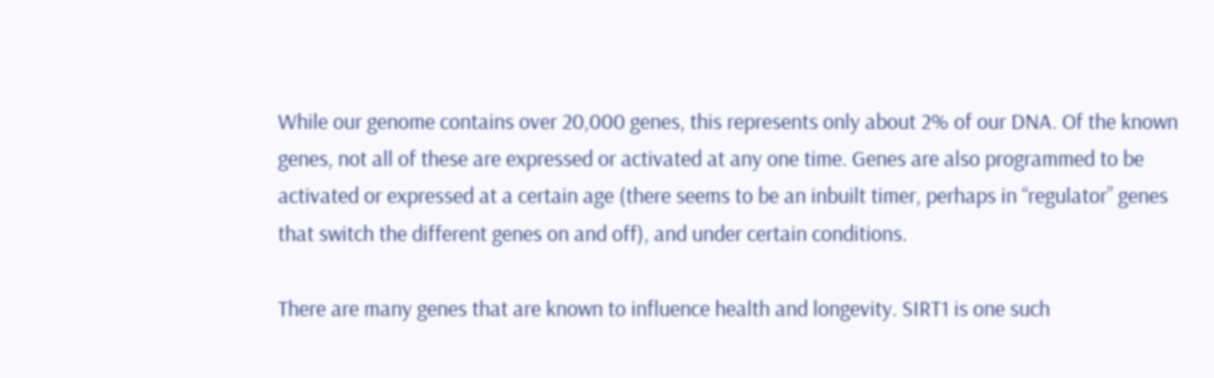While our genome contains over 20,000 genes, this represents only about 2% of our DNA. Of the known genes, not all of these are expressed or activated at any one time. Genes are also programmed to be activated or expressed at a certain age (there seems to be an inbuilt timer, perhaps in “regulator” genes that switch the different genes on and off), and under certain conditions.

There are many genes that are known to influence health and longevity. SIRT1 is one such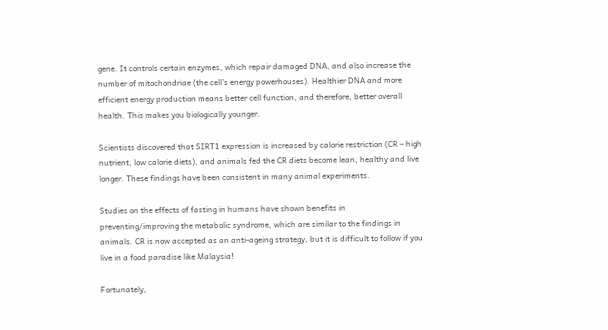gene. It controls certain enzymes, which repair damaged DNA, and also increase the number of mitochondriae (the cell’s energy powerhouses). Healthier DNA and more efficient energy production means better cell function, and therefore, better overall health. This makes you biologically younger.

Scientists discovered that SIRT1 expression is increased by calorie restriction (CR – high nutrient, low calorie diets), and animals fed the CR diets become lean, healthy and live longer. These findings have been consistent in many animal experiments.

Studies on the effects of fasting in humans have shown benefits in preventing/improving the metabolic syndrome, which are similar to the findings in animals. CR is now accepted as an anti-ageing strategy, but it is difficult to follow if you live in a food paradise like Malaysia!

Fortunately,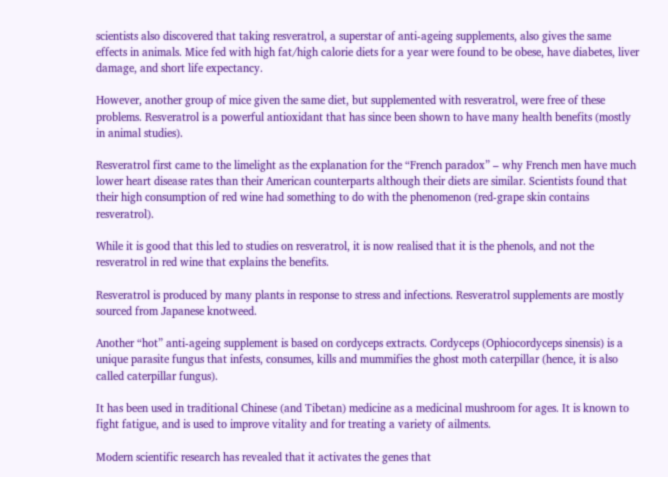scientists also discovered that taking resveratrol, a superstar of anti-ageing supplements, also gives the same effects in animals. Mice fed with high fat/high calorie diets for a year were found to be obese, have diabetes, liver damage, and short life expectancy.

However, another group of mice given the same diet, but supplemented with resveratrol, were free of these problems. Resveratrol is a powerful antioxidant that has since been shown to have many health benefits (mostly in animal studies).

Resveratrol first came to the limelight as the explanation for the “French paradox” – why French men have much lower heart disease rates than their American counterparts although their diets are similar. Scientists found that their high consumption of red wine had something to do with the phenomenon (red-grape skin contains resveratrol).

While it is good that this led to studies on resveratrol, it is now realised that it is the phenols, and not the resveratrol in red wine that explains the benefits.

Resveratrol is produced by many plants in response to stress and infections. Resveratrol supplements are mostly sourced from Japanese knotweed.

Another “hot” anti-ageing supplement is based on cordyceps extracts. Cordyceps (Ophiocordyceps sinensis) is a unique parasite fungus that infests, consumes, kills and mummifies the ghost moth caterpillar (hence, it is also called caterpillar fungus).

It has been used in traditional Chinese (and Tibetan) medicine as a medicinal mushroom for ages. It is known to fight fatigue, and is used to improve vitality and for treating a variety of ailments.

Modern scientific research has revealed that it activates the genes that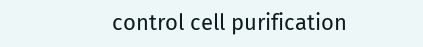control cell purification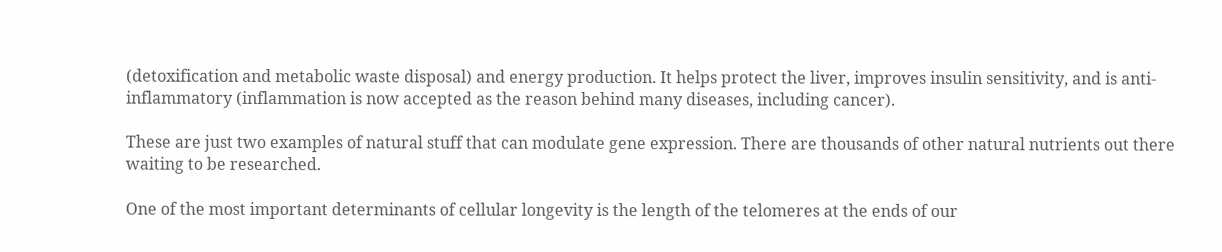(detoxification and metabolic waste disposal) and energy production. It helps protect the liver, improves insulin sensitivity, and is anti-inflammatory (inflammation is now accepted as the reason behind many diseases, including cancer).

These are just two examples of natural stuff that can modulate gene expression. There are thousands of other natural nutrients out there waiting to be researched.

One of the most important determinants of cellular longevity is the length of the telomeres at the ends of our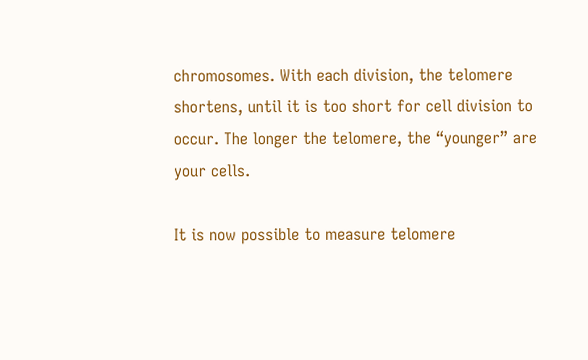chromosomes. With each division, the telomere shortens, until it is too short for cell division to occur. The longer the telomere, the “younger” are your cells.

It is now possible to measure telomere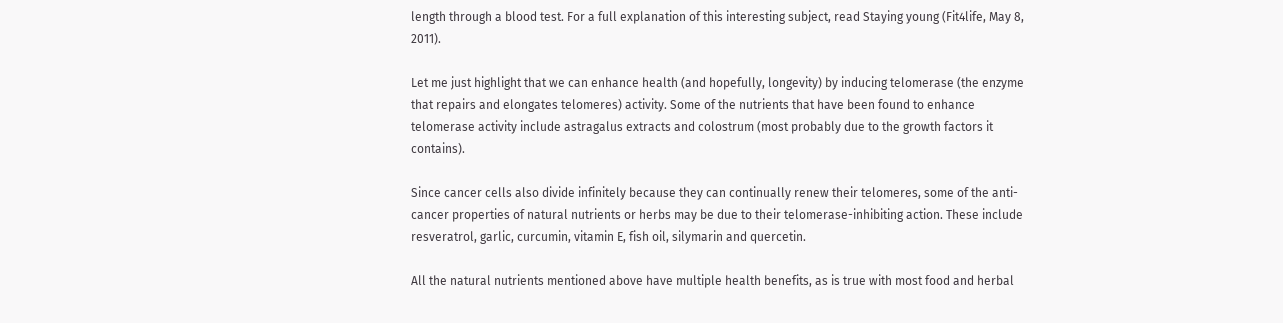length through a blood test. For a full explanation of this interesting subject, read Staying young (Fit4life, May 8, 2011).

Let me just highlight that we can enhance health (and hopefully, longevity) by inducing telomerase (the enzyme that repairs and elongates telomeres) activity. Some of the nutrients that have been found to enhance telomerase activity include astragalus extracts and colostrum (most probably due to the growth factors it contains).

Since cancer cells also divide infinitely because they can continually renew their telomeres, some of the anti-cancer properties of natural nutrients or herbs may be due to their telomerase-inhibiting action. These include resveratrol, garlic, curcumin, vitamin E, fish oil, silymarin and quercetin.

All the natural nutrients mentioned above have multiple health benefits, as is true with most food and herbal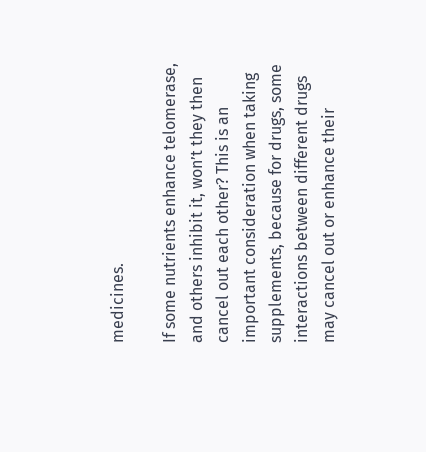medicines.

If some nutrients enhance telomerase, and others inhibit it, won’t they then cancel out each other? This is an important consideration when taking supplements, because for drugs, some interactions between different drugs may cancel out or enhance their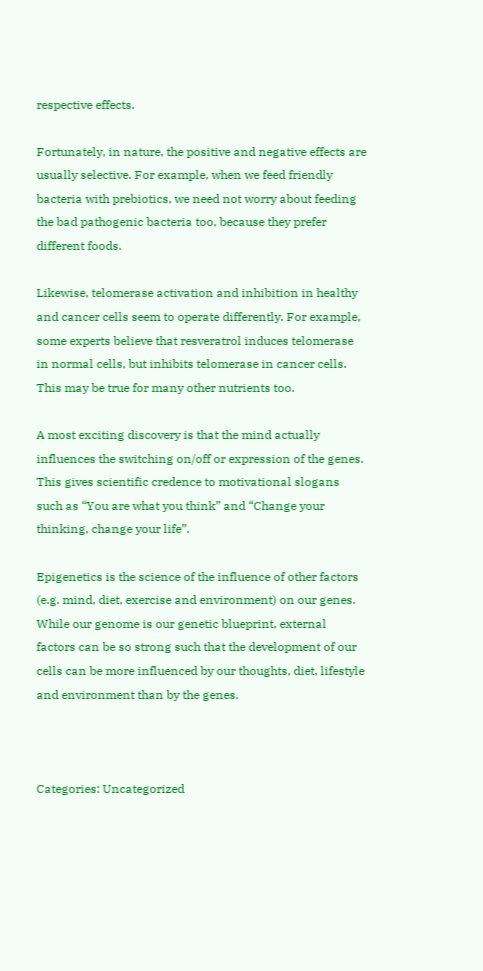respective effects.

Fortunately, in nature, the positive and negative effects are usually selective. For example, when we feed friendly bacteria with prebiotics, we need not worry about feeding the bad pathogenic bacteria too, because they prefer different foods.

Likewise, telomerase activation and inhibition in healthy and cancer cells seem to operate differently. For example, some experts believe that resveratrol induces telomerase in normal cells, but inhibits telomerase in cancer cells. This may be true for many other nutrients too.

A most exciting discovery is that the mind actually influences the switching on/off or expression of the genes. This gives scientific credence to motivational slogans such as “You are what you think” and “Change your thinking, change your life”.

Epigenetics is the science of the influence of other factors (e.g. mind, diet, exercise and environment) on our genes. While our genome is our genetic blueprint, external factors can be so strong such that the development of our cells can be more influenced by our thoughts, diet, lifestyle and environment than by the genes.



Categories: Uncategorized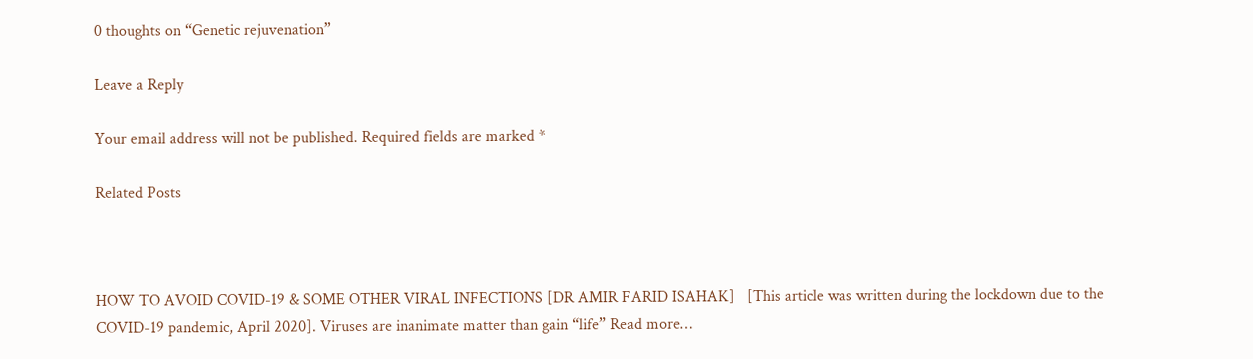0 thoughts on “Genetic rejuvenation”

Leave a Reply

Your email address will not be published. Required fields are marked *

Related Posts



HOW TO AVOID COVID-19 & SOME OTHER VIRAL INFECTIONS [DR AMIR FARID ISAHAK]   [This article was written during the lockdown due to the COVID-19 pandemic, April 2020]. Viruses are inanimate matter than gain “life” Read more…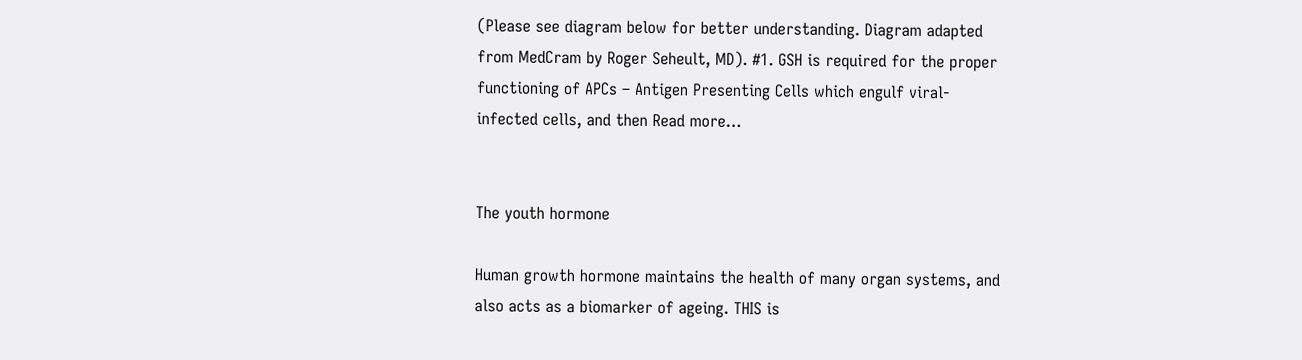(Please see diagram below for better understanding. Diagram adapted from MedCram by Roger Seheult, MD). #1. GSH is required for the proper functioning of APCs – Antigen Presenting Cells which engulf viral-infected cells, and then Read more…


The youth hormone

Human growth hormone maintains the health of many organ systems, and also acts as a biomarker of ageing. THIS is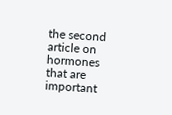the second article on hormones that are important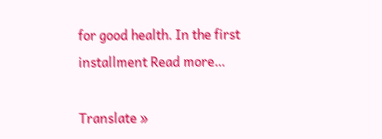for good health. In the first installment Read more…

Translate »